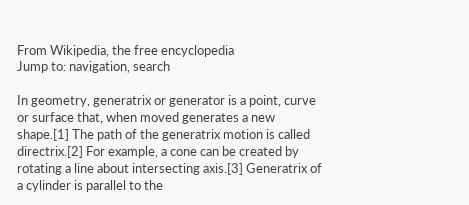From Wikipedia, the free encyclopedia
Jump to: navigation, search

In geometry, generatrix or generator is a point, curve or surface that, when moved generates a new shape.[1] The path of the generatrix motion is called directrix.[2] For example, a cone can be created by rotating a line about intersecting axis.[3] Generatrix of a cylinder is parallel to the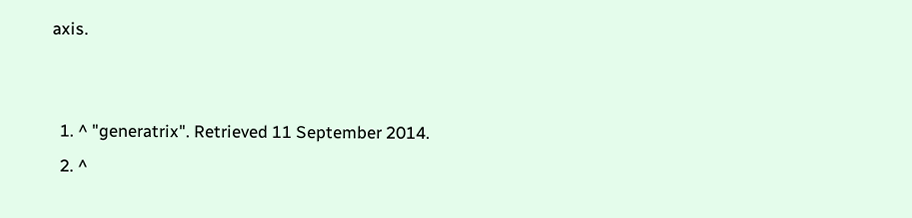axis.


  1. ^ "generatrix". Retrieved 11 September 2014.
  2. ^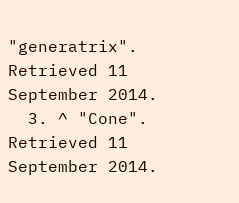"generatrix". Retrieved 11 September 2014.
  3. ^ "Cone". Retrieved 11 September 2014.